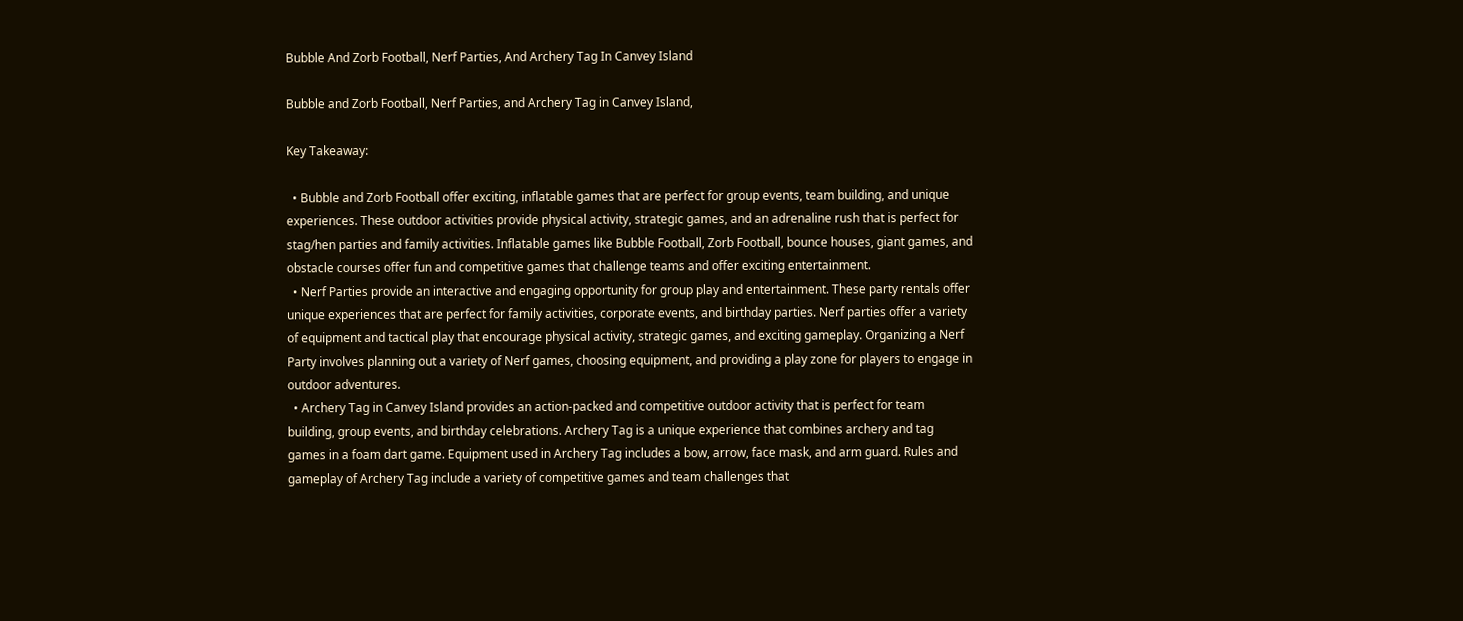Bubble And Zorb Football, Nerf Parties, And Archery Tag In Canvey Island

Bubble and Zorb Football, Nerf Parties, and Archery Tag in Canvey Island,

Key Takeaway:

  • Bubble and Zorb Football offer exciting, inflatable games that are perfect for group events, team building, and unique experiences. These outdoor activities provide physical activity, strategic games, and an adrenaline rush that is perfect for stag/hen parties and family activities. Inflatable games like Bubble Football, Zorb Football, bounce houses, giant games, and obstacle courses offer fun and competitive games that challenge teams and offer exciting entertainment.
  • Nerf Parties provide an interactive and engaging opportunity for group play and entertainment. These party rentals offer unique experiences that are perfect for family activities, corporate events, and birthday parties. Nerf parties offer a variety of equipment and tactical play that encourage physical activity, strategic games, and exciting gameplay. Organizing a Nerf Party involves planning out a variety of Nerf games, choosing equipment, and providing a play zone for players to engage in outdoor adventures.
  • Archery Tag in Canvey Island provides an action-packed and competitive outdoor activity that is perfect for team building, group events, and birthday celebrations. Archery Tag is a unique experience that combines archery and tag games in a foam dart game. Equipment used in Archery Tag includes a bow, arrow, face mask, and arm guard. Rules and gameplay of Archery Tag include a variety of competitive games and team challenges that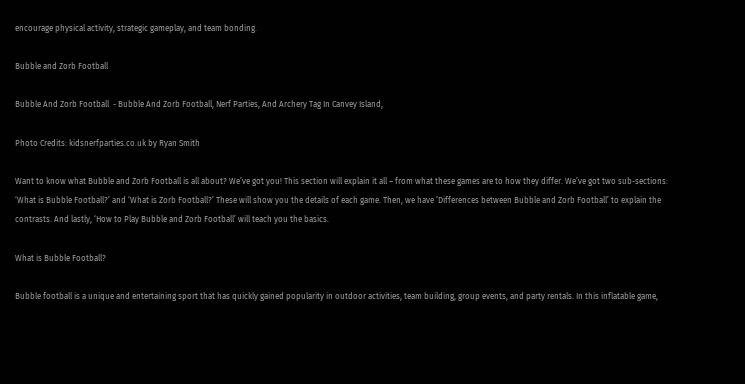encourage physical activity, strategic gameplay, and team bonding.

Bubble and Zorb Football

Bubble And Zorb Football  - Bubble And Zorb Football, Nerf Parties, And Archery Tag In Canvey Island,

Photo Credits: kidsnerfparties.co.uk by Ryan Smith

Want to know what Bubble and Zorb Football is all about? We’ve got you! This section will explain it all – from what these games are to how they differ. We’ve got two sub-sections: ‘What is Bubble Football?’ and ‘What is Zorb Football?’ These will show you the details of each game. Then, we have ‘Differences between Bubble and Zorb Football’ to explain the contrasts. And lastly, ‘How to Play Bubble and Zorb Football’ will teach you the basics.

What is Bubble Football?

Bubble football is a unique and entertaining sport that has quickly gained popularity in outdoor activities, team building, group events, and party rentals. In this inflatable game,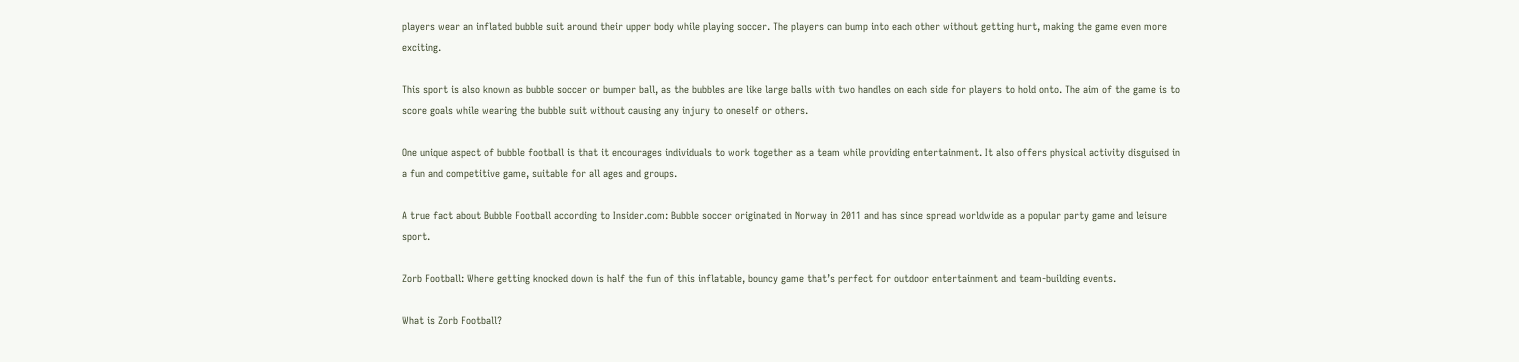players wear an inflated bubble suit around their upper body while playing soccer. The players can bump into each other without getting hurt, making the game even more exciting.

This sport is also known as bubble soccer or bumper ball, as the bubbles are like large balls with two handles on each side for players to hold onto. The aim of the game is to score goals while wearing the bubble suit without causing any injury to oneself or others.

One unique aspect of bubble football is that it encourages individuals to work together as a team while providing entertainment. It also offers physical activity disguised in a fun and competitive game, suitable for all ages and groups.

A true fact about Bubble Football according to Insider.com: Bubble soccer originated in Norway in 2011 and has since spread worldwide as a popular party game and leisure sport.

Zorb Football: Where getting knocked down is half the fun of this inflatable, bouncy game that’s perfect for outdoor entertainment and team-building events.

What is Zorb Football?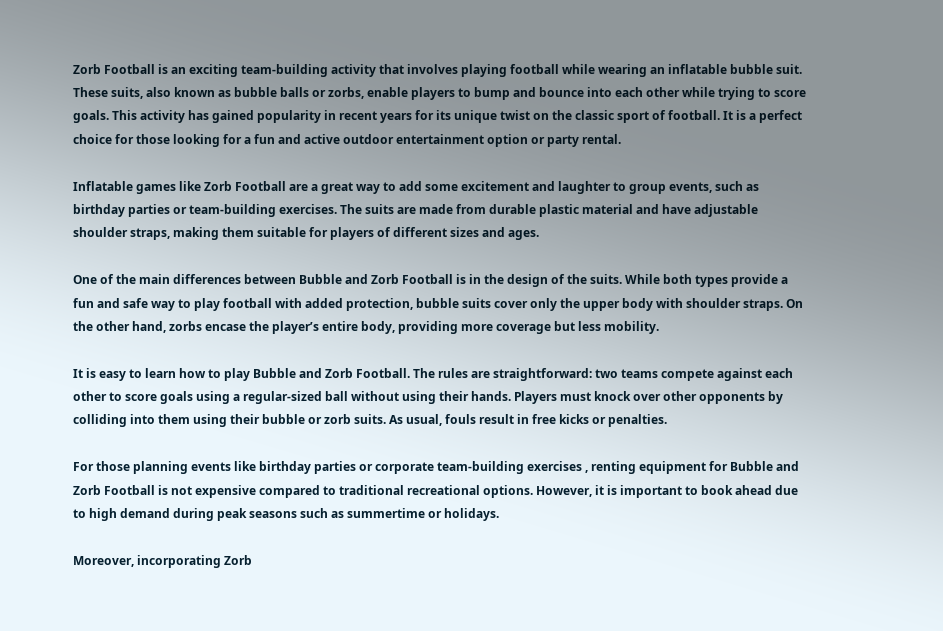Zorb Football is an exciting team-building activity that involves playing football while wearing an inflatable bubble suit. These suits, also known as bubble balls or zorbs, enable players to bump and bounce into each other while trying to score goals. This activity has gained popularity in recent years for its unique twist on the classic sport of football. It is a perfect choice for those looking for a fun and active outdoor entertainment option or party rental.

Inflatable games like Zorb Football are a great way to add some excitement and laughter to group events, such as birthday parties or team-building exercises. The suits are made from durable plastic material and have adjustable shoulder straps, making them suitable for players of different sizes and ages.

One of the main differences between Bubble and Zorb Football is in the design of the suits. While both types provide a fun and safe way to play football with added protection, bubble suits cover only the upper body with shoulder straps. On the other hand, zorbs encase the player’s entire body, providing more coverage but less mobility.

It is easy to learn how to play Bubble and Zorb Football. The rules are straightforward: two teams compete against each other to score goals using a regular-sized ball without using their hands. Players must knock over other opponents by colliding into them using their bubble or zorb suits. As usual, fouls result in free kicks or penalties.

For those planning events like birthday parties or corporate team-building exercises , renting equipment for Bubble and Zorb Football is not expensive compared to traditional recreational options. However, it is important to book ahead due to high demand during peak seasons such as summertime or holidays.

Moreover, incorporating Zorb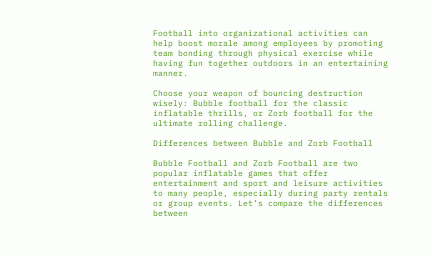Football into organizational activities can help boost morale among employees by promoting team bonding through physical exercise while having fun together outdoors in an entertaining manner.

Choose your weapon of bouncing destruction wisely: Bubble football for the classic inflatable thrills, or Zorb football for the ultimate rolling challenge.

Differences between Bubble and Zorb Football

Bubble Football and Zorb Football are two popular inflatable games that offer entertainment and sport and leisure activities to many people, especially during party rentals or group events. Let’s compare the differences between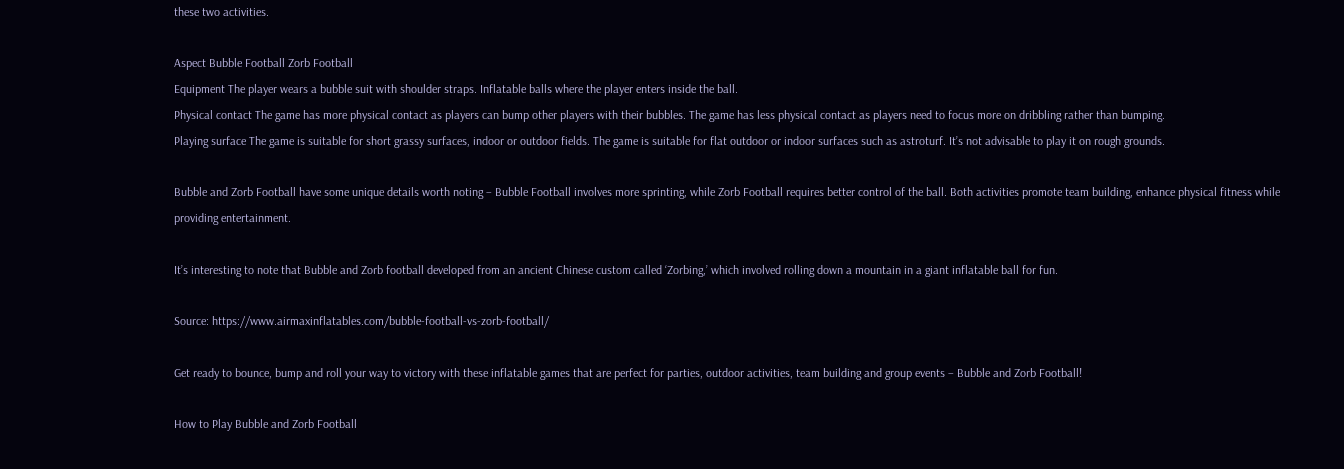these two activities.

Aspect Bubble Football Zorb Football
Equipment The player wears a bubble suit with shoulder straps. Inflatable balls where the player enters inside the ball.
Physical contact The game has more physical contact as players can bump other players with their bubbles. The game has less physical contact as players need to focus more on dribbling rather than bumping.
Playing surface The game is suitable for short grassy surfaces, indoor or outdoor fields. The game is suitable for flat outdoor or indoor surfaces such as astroturf. It’s not advisable to play it on rough grounds.

Bubble and Zorb Football have some unique details worth noting – Bubble Football involves more sprinting, while Zorb Football requires better control of the ball. Both activities promote team building, enhance physical fitness while providing entertainment.

It’s interesting to note that Bubble and Zorb football developed from an ancient Chinese custom called ‘Zorbing,’ which involved rolling down a mountain in a giant inflatable ball for fun.

Source: https://www.airmaxinflatables.com/bubble-football-vs-zorb-football/

Get ready to bounce, bump and roll your way to victory with these inflatable games that are perfect for parties, outdoor activities, team building and group events – Bubble and Zorb Football!

How to Play Bubble and Zorb Football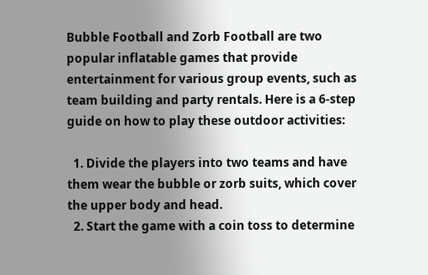Bubble Football and Zorb Football are two popular inflatable games that provide entertainment for various group events, such as team building and party rentals. Here is a 6-step guide on how to play these outdoor activities:

  1. Divide the players into two teams and have them wear the bubble or zorb suits, which cover the upper body and head.
  2. Start the game with a coin toss to determine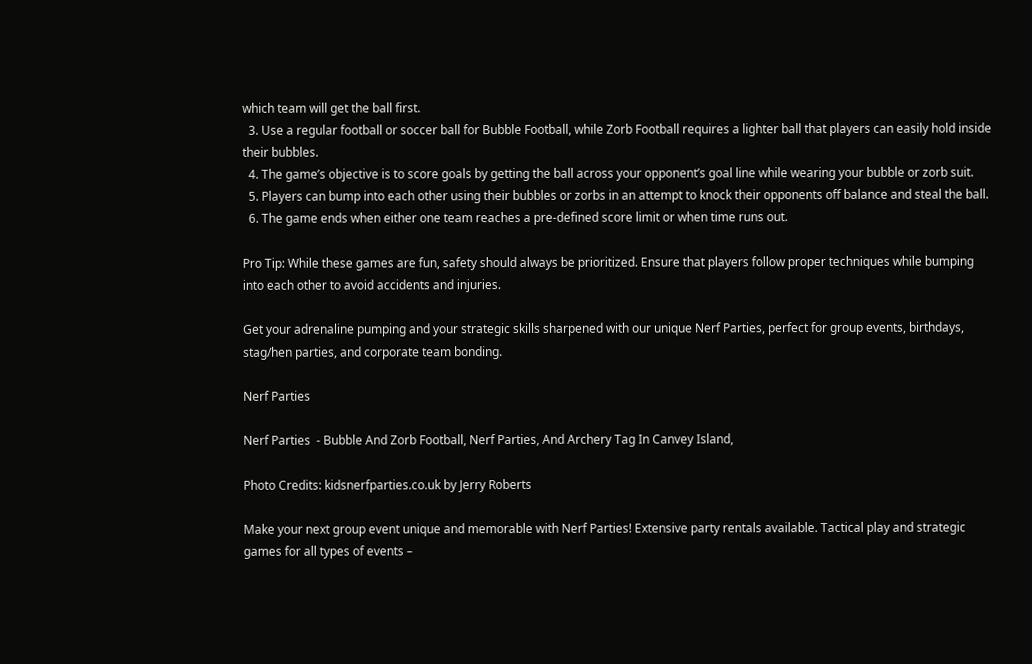which team will get the ball first.
  3. Use a regular football or soccer ball for Bubble Football, while Zorb Football requires a lighter ball that players can easily hold inside their bubbles.
  4. The game’s objective is to score goals by getting the ball across your opponent’s goal line while wearing your bubble or zorb suit.
  5. Players can bump into each other using their bubbles or zorbs in an attempt to knock their opponents off balance and steal the ball.
  6. The game ends when either one team reaches a pre-defined score limit or when time runs out.

Pro Tip: While these games are fun, safety should always be prioritized. Ensure that players follow proper techniques while bumping into each other to avoid accidents and injuries.

Get your adrenaline pumping and your strategic skills sharpened with our unique Nerf Parties, perfect for group events, birthdays, stag/hen parties, and corporate team bonding.

Nerf Parties

Nerf Parties  - Bubble And Zorb Football, Nerf Parties, And Archery Tag In Canvey Island,

Photo Credits: kidsnerfparties.co.uk by Jerry Roberts

Make your next group event unique and memorable with Nerf Parties! Extensive party rentals available. Tactical play and strategic games for all types of events –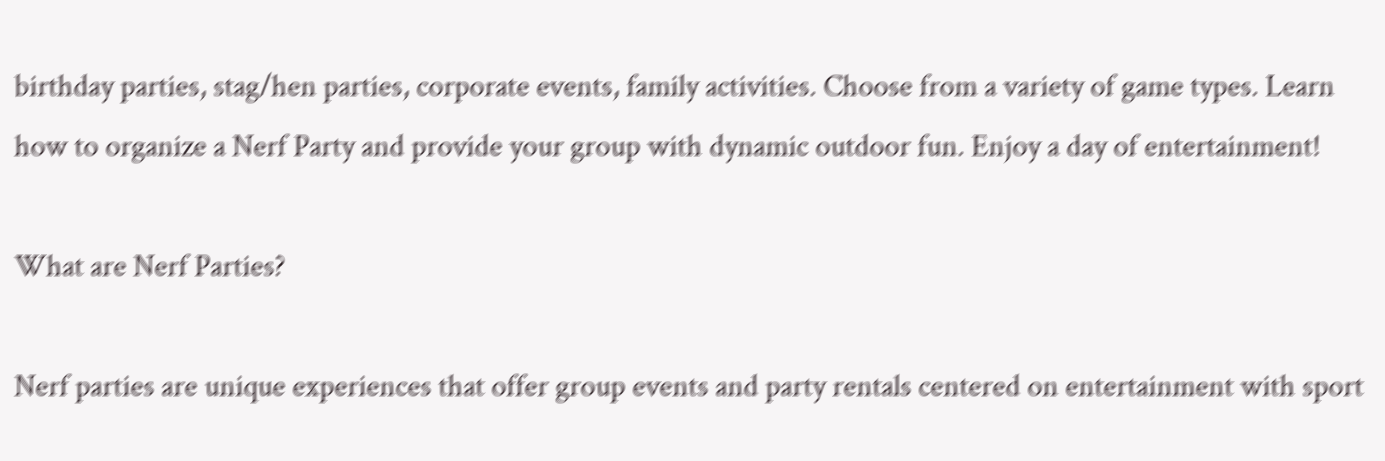birthday parties, stag/hen parties, corporate events, family activities. Choose from a variety of game types. Learn how to organize a Nerf Party and provide your group with dynamic outdoor fun. Enjoy a day of entertainment!

What are Nerf Parties?

Nerf parties are unique experiences that offer group events and party rentals centered on entertainment with sport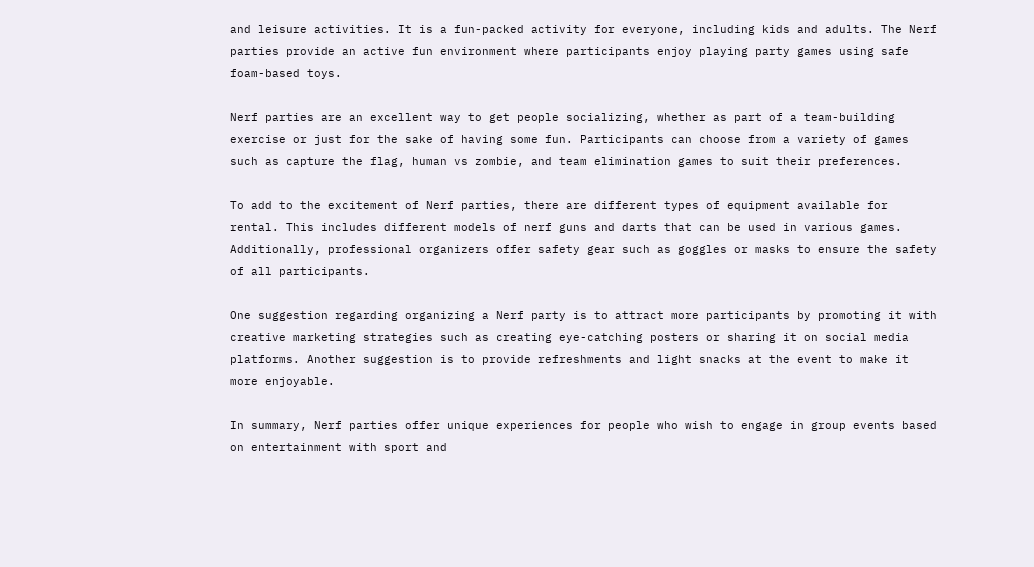and leisure activities. It is a fun-packed activity for everyone, including kids and adults. The Nerf parties provide an active fun environment where participants enjoy playing party games using safe foam-based toys.

Nerf parties are an excellent way to get people socializing, whether as part of a team-building exercise or just for the sake of having some fun. Participants can choose from a variety of games such as capture the flag, human vs zombie, and team elimination games to suit their preferences.

To add to the excitement of Nerf parties, there are different types of equipment available for rental. This includes different models of nerf guns and darts that can be used in various games. Additionally, professional organizers offer safety gear such as goggles or masks to ensure the safety of all participants.

One suggestion regarding organizing a Nerf party is to attract more participants by promoting it with creative marketing strategies such as creating eye-catching posters or sharing it on social media platforms. Another suggestion is to provide refreshments and light snacks at the event to make it more enjoyable.

In summary, Nerf parties offer unique experiences for people who wish to engage in group events based on entertainment with sport and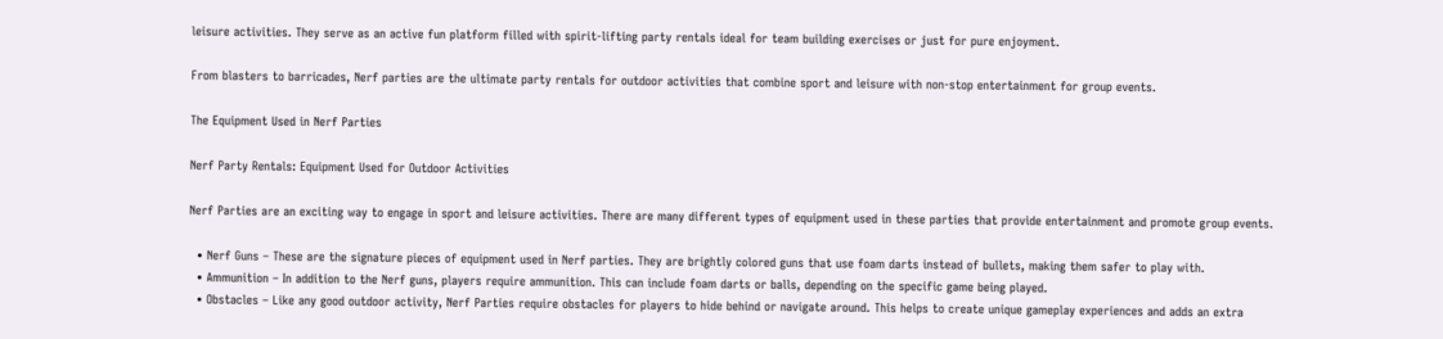leisure activities. They serve as an active fun platform filled with spirit-lifting party rentals ideal for team building exercises or just for pure enjoyment.

From blasters to barricades, Nerf parties are the ultimate party rentals for outdoor activities that combine sport and leisure with non-stop entertainment for group events.

The Equipment Used in Nerf Parties

Nerf Party Rentals: Equipment Used for Outdoor Activities

Nerf Parties are an exciting way to engage in sport and leisure activities. There are many different types of equipment used in these parties that provide entertainment and promote group events.

  • Nerf Guns – These are the signature pieces of equipment used in Nerf parties. They are brightly colored guns that use foam darts instead of bullets, making them safer to play with.
  • Ammunition – In addition to the Nerf guns, players require ammunition. This can include foam darts or balls, depending on the specific game being played.
  • Obstacles – Like any good outdoor activity, Nerf Parties require obstacles for players to hide behind or navigate around. This helps to create unique gameplay experiences and adds an extra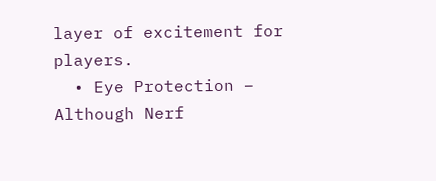layer of excitement for players.
  • Eye Protection – Although Nerf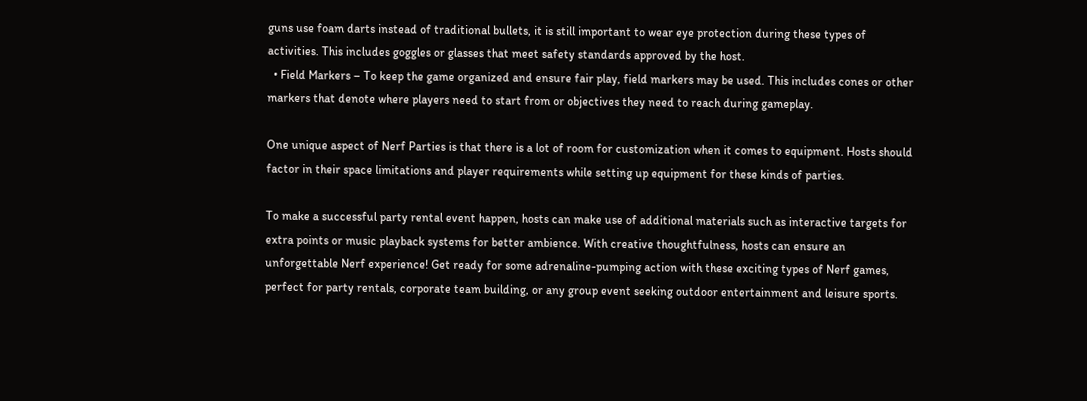guns use foam darts instead of traditional bullets, it is still important to wear eye protection during these types of activities. This includes goggles or glasses that meet safety standards approved by the host.
  • Field Markers – To keep the game organized and ensure fair play, field markers may be used. This includes cones or other markers that denote where players need to start from or objectives they need to reach during gameplay.

One unique aspect of Nerf Parties is that there is a lot of room for customization when it comes to equipment. Hosts should factor in their space limitations and player requirements while setting up equipment for these kinds of parties.

To make a successful party rental event happen, hosts can make use of additional materials such as interactive targets for extra points or music playback systems for better ambience. With creative thoughtfulness, hosts can ensure an unforgettable Nerf experience! Get ready for some adrenaline-pumping action with these exciting types of Nerf games, perfect for party rentals, corporate team building, or any group event seeking outdoor entertainment and leisure sports.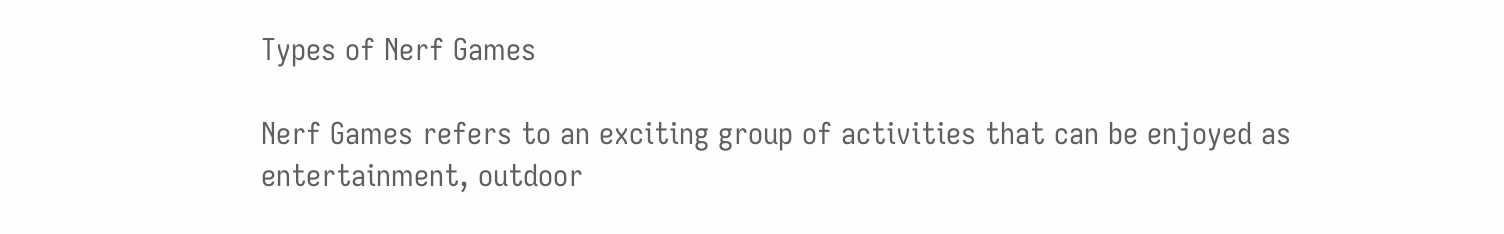Types of Nerf Games

Nerf Games refers to an exciting group of activities that can be enjoyed as entertainment, outdoor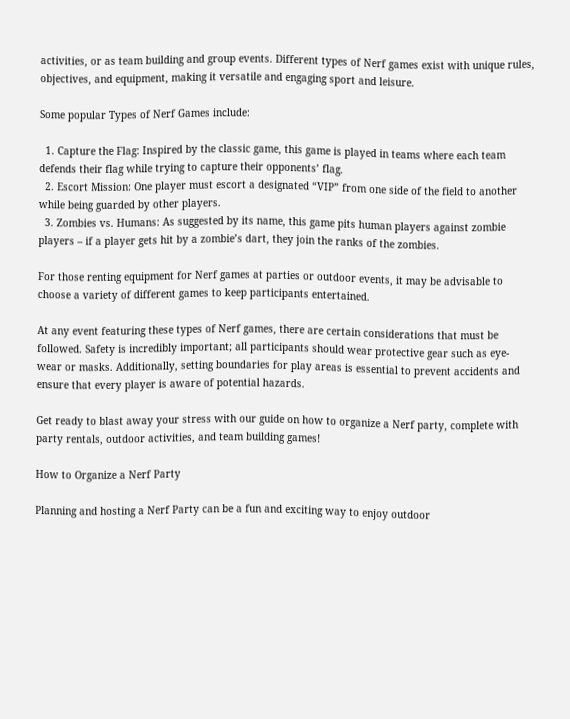activities, or as team building and group events. Different types of Nerf games exist with unique rules, objectives, and equipment, making it versatile and engaging sport and leisure.

Some popular Types of Nerf Games include:

  1. Capture the Flag: Inspired by the classic game, this game is played in teams where each team defends their flag while trying to capture their opponents’ flag.
  2. Escort Mission: One player must escort a designated “VIP” from one side of the field to another while being guarded by other players.
  3. Zombies vs. Humans: As suggested by its name, this game pits human players against zombie players – if a player gets hit by a zombie’s dart, they join the ranks of the zombies.

For those renting equipment for Nerf games at parties or outdoor events, it may be advisable to choose a variety of different games to keep participants entertained.

At any event featuring these types of Nerf games, there are certain considerations that must be followed. Safety is incredibly important; all participants should wear protective gear such as eye-wear or masks. Additionally, setting boundaries for play areas is essential to prevent accidents and ensure that every player is aware of potential hazards.

Get ready to blast away your stress with our guide on how to organize a Nerf party, complete with party rentals, outdoor activities, and team building games!

How to Organize a Nerf Party

Planning and hosting a Nerf Party can be a fun and exciting way to enjoy outdoor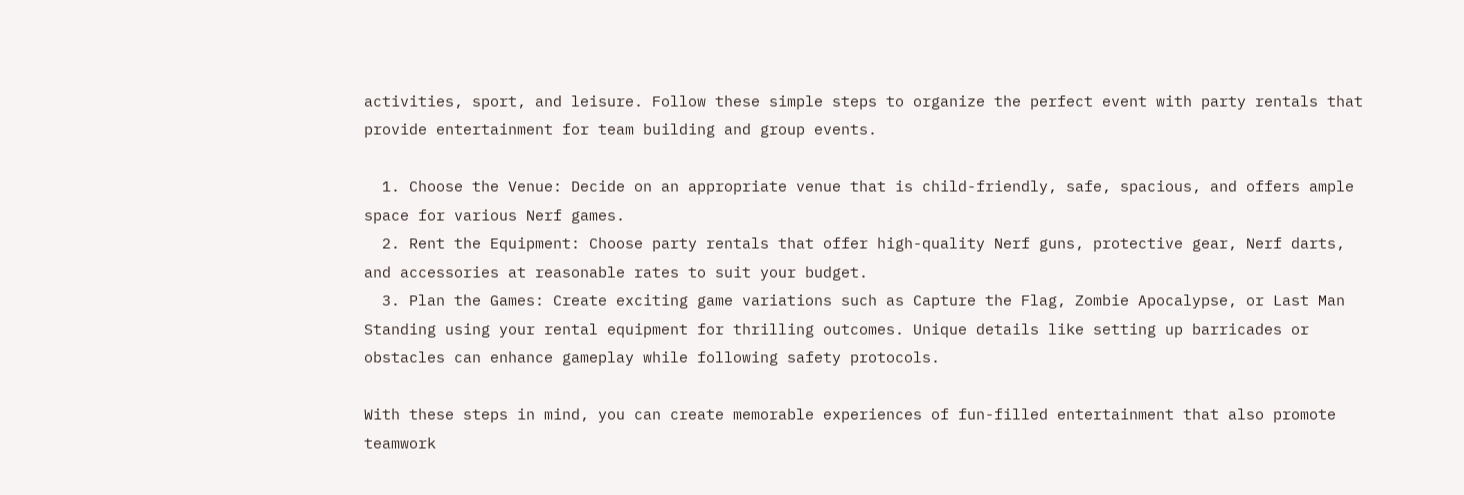activities, sport, and leisure. Follow these simple steps to organize the perfect event with party rentals that provide entertainment for team building and group events.

  1. Choose the Venue: Decide on an appropriate venue that is child-friendly, safe, spacious, and offers ample space for various Nerf games.
  2. Rent the Equipment: Choose party rentals that offer high-quality Nerf guns, protective gear, Nerf darts, and accessories at reasonable rates to suit your budget.
  3. Plan the Games: Create exciting game variations such as Capture the Flag, Zombie Apocalypse, or Last Man Standing using your rental equipment for thrilling outcomes. Unique details like setting up barricades or obstacles can enhance gameplay while following safety protocols.

With these steps in mind, you can create memorable experiences of fun-filled entertainment that also promote teamwork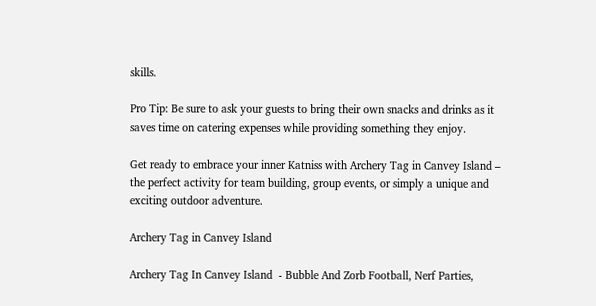skills.

Pro Tip: Be sure to ask your guests to bring their own snacks and drinks as it saves time on catering expenses while providing something they enjoy.

Get ready to embrace your inner Katniss with Archery Tag in Canvey Island – the perfect activity for team building, group events, or simply a unique and exciting outdoor adventure.

Archery Tag in Canvey Island

Archery Tag In Canvey Island  - Bubble And Zorb Football, Nerf Parties,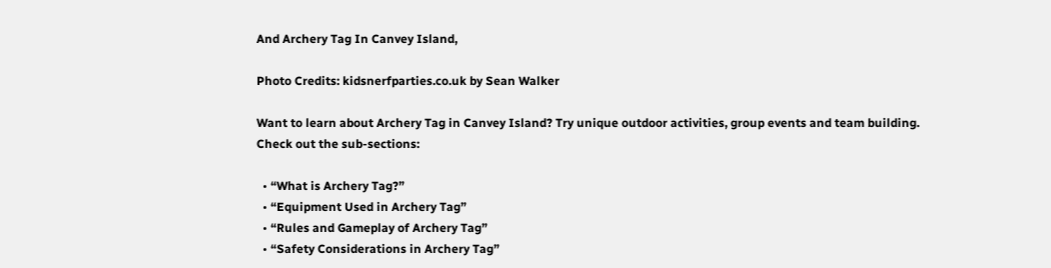And Archery Tag In Canvey Island,

Photo Credits: kidsnerfparties.co.uk by Sean Walker

Want to learn about Archery Tag in Canvey Island? Try unique outdoor activities, group events and team building. Check out the sub-sections:

  • “What is Archery Tag?”
  • “Equipment Used in Archery Tag”
  • “Rules and Gameplay of Archery Tag”
  • “Safety Considerations in Archery Tag”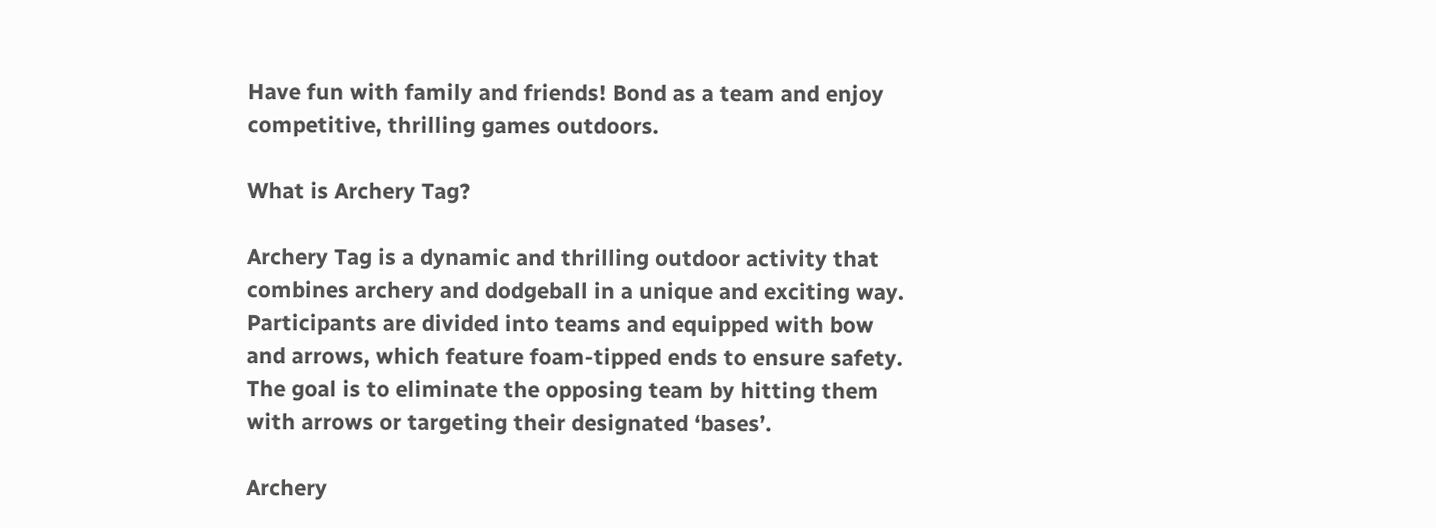Have fun with family and friends! Bond as a team and enjoy competitive, thrilling games outdoors.

What is Archery Tag?

Archery Tag is a dynamic and thrilling outdoor activity that combines archery and dodgeball in a unique and exciting way. Participants are divided into teams and equipped with bow and arrows, which feature foam-tipped ends to ensure safety. The goal is to eliminate the opposing team by hitting them with arrows or targeting their designated ‘bases’.

Archery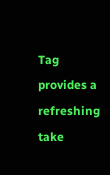Tag provides a refreshing take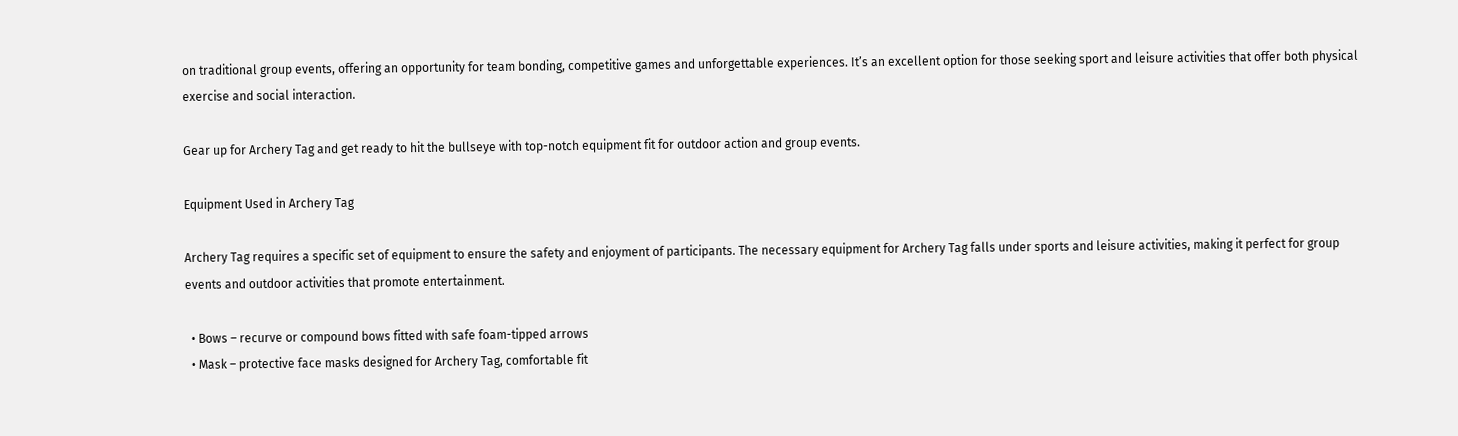on traditional group events, offering an opportunity for team bonding, competitive games and unforgettable experiences. It’s an excellent option for those seeking sport and leisure activities that offer both physical exercise and social interaction.

Gear up for Archery Tag and get ready to hit the bullseye with top-notch equipment fit for outdoor action and group events.

Equipment Used in Archery Tag

Archery Tag requires a specific set of equipment to ensure the safety and enjoyment of participants. The necessary equipment for Archery Tag falls under sports and leisure activities, making it perfect for group events and outdoor activities that promote entertainment.

  • Bows – recurve or compound bows fitted with safe foam-tipped arrows
  • Mask – protective face masks designed for Archery Tag, comfortable fit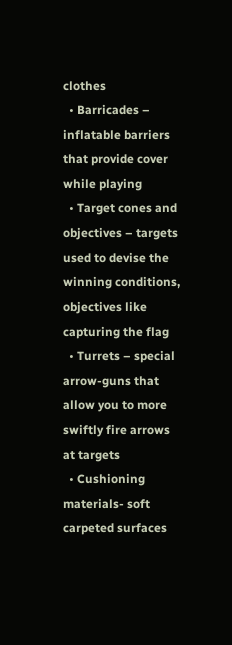clothes
  • Barricades – inflatable barriers that provide cover while playing
  • Target cones and objectives – targets used to devise the winning conditions, objectives like capturing the flag
  • Turrets – special arrow-guns that allow you to more swiftly fire arrows at targets
  • Cushioning materials- soft carpeted surfaces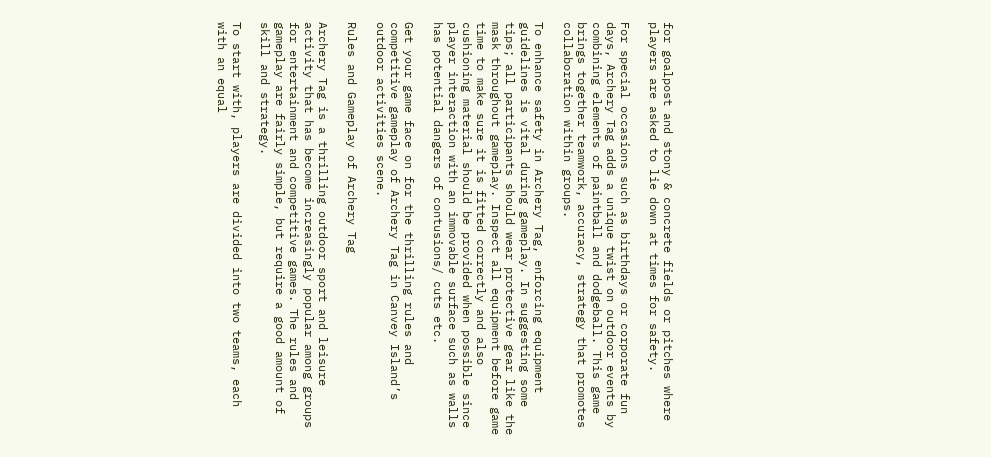for goalpost and stony & concrete fields or pitches where players are asked to lie down at times for safety.

For special occasions such as birthdays or corporate fun days, Archery Tag adds a unique twist on outdoor events by combining elements of paintball and dodgeball. This game brings together teamwork, accuracy, strategy that promotes collaboration within groups.

To enhance safety in Archery Tag, enforcing equipment guidelines is vital during gameplay. In suggesting some tips; all participants should wear protective gear like the mask throughout gameplay. Inspect all equipment before game time to make sure it is fitted correctly and also cushioning material should be provided when possible since player interaction with an immovable surface such as walls has potential dangers of contusions/ cuts etc.

Get your game face on for the thrilling rules and competitive gameplay of Archery Tag in Canvey Island’s outdoor activities scene.

Rules and Gameplay of Archery Tag

Archery Tag is a thrilling outdoor sport and leisure activity that has become increasingly popular among groups for entertainment and competitive games. The rules and gameplay are fairly simple, but require a good amount of skill and strategy.

To start with, players are divided into two teams, each with an equal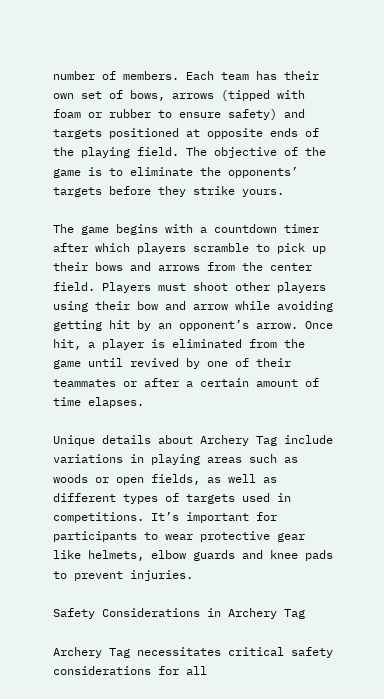number of members. Each team has their own set of bows, arrows (tipped with foam or rubber to ensure safety) and targets positioned at opposite ends of the playing field. The objective of the game is to eliminate the opponents’ targets before they strike yours.

The game begins with a countdown timer after which players scramble to pick up their bows and arrows from the center field. Players must shoot other players using their bow and arrow while avoiding getting hit by an opponent’s arrow. Once hit, a player is eliminated from the game until revived by one of their teammates or after a certain amount of time elapses.

Unique details about Archery Tag include variations in playing areas such as woods or open fields, as well as different types of targets used in competitions. It’s important for participants to wear protective gear like helmets, elbow guards and knee pads to prevent injuries.

Safety Considerations in Archery Tag

Archery Tag necessitates critical safety considerations for all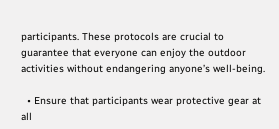participants. These protocols are crucial to guarantee that everyone can enjoy the outdoor activities without endangering anyone’s well-being.

  • Ensure that participants wear protective gear at all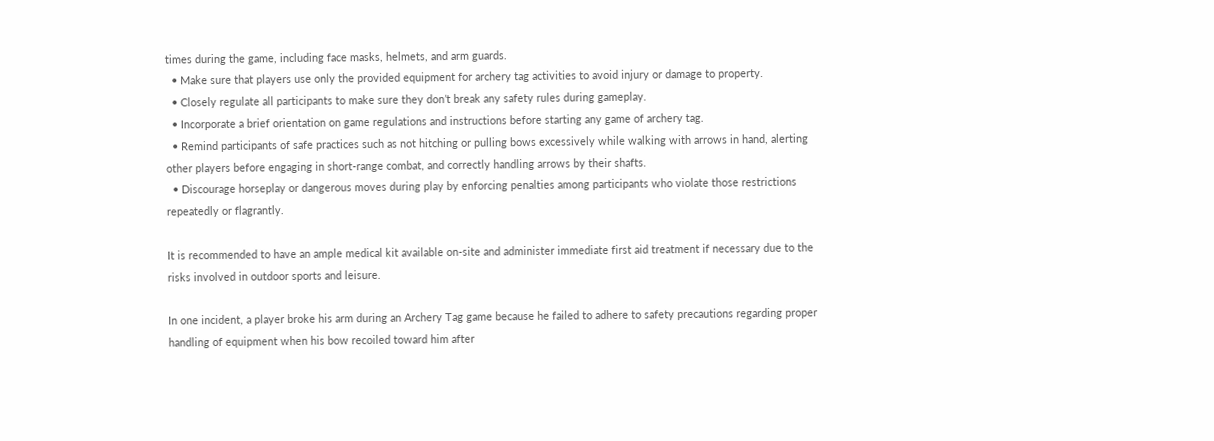times during the game, including face masks, helmets, and arm guards.
  • Make sure that players use only the provided equipment for archery tag activities to avoid injury or damage to property.
  • Closely regulate all participants to make sure they don’t break any safety rules during gameplay.
  • Incorporate a brief orientation on game regulations and instructions before starting any game of archery tag.
  • Remind participants of safe practices such as not hitching or pulling bows excessively while walking with arrows in hand, alerting other players before engaging in short-range combat, and correctly handling arrows by their shafts.
  • Discourage horseplay or dangerous moves during play by enforcing penalties among participants who violate those restrictions repeatedly or flagrantly.

It is recommended to have an ample medical kit available on-site and administer immediate first aid treatment if necessary due to the risks involved in outdoor sports and leisure.

In one incident, a player broke his arm during an Archery Tag game because he failed to adhere to safety precautions regarding proper handling of equipment when his bow recoiled toward him after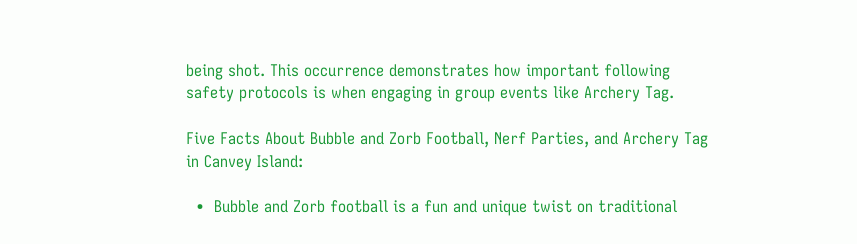being shot. This occurrence demonstrates how important following safety protocols is when engaging in group events like Archery Tag.

Five Facts About Bubble and Zorb Football, Nerf Parties, and Archery Tag in Canvey Island:

  •  Bubble and Zorb football is a fun and unique twist on traditional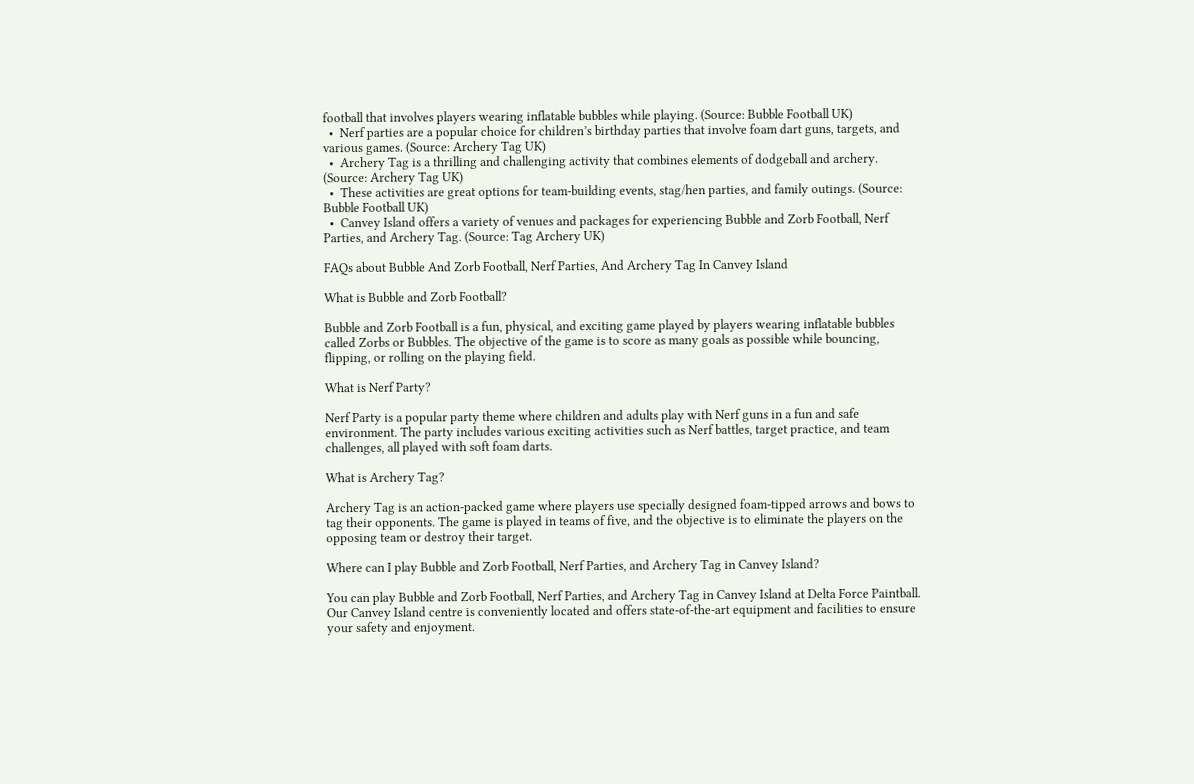football that involves players wearing inflatable bubbles while playing. (Source: Bubble Football UK)
  •  Nerf parties are a popular choice for children’s birthday parties that involve foam dart guns, targets, and various games. (Source: Archery Tag UK)
  •  Archery Tag is a thrilling and challenging activity that combines elements of dodgeball and archery. (Source: Archery Tag UK)
  •  These activities are great options for team-building events, stag/hen parties, and family outings. (Source: Bubble Football UK)
  •  Canvey Island offers a variety of venues and packages for experiencing Bubble and Zorb Football, Nerf Parties, and Archery Tag. (Source: Tag Archery UK)

FAQs about Bubble And Zorb Football, Nerf Parties, And Archery Tag In Canvey Island

What is Bubble and Zorb Football?

Bubble and Zorb Football is a fun, physical, and exciting game played by players wearing inflatable bubbles called Zorbs or Bubbles. The objective of the game is to score as many goals as possible while bouncing, flipping, or rolling on the playing field.

What is Nerf Party?

Nerf Party is a popular party theme where children and adults play with Nerf guns in a fun and safe environment. The party includes various exciting activities such as Nerf battles, target practice, and team challenges, all played with soft foam darts.

What is Archery Tag?

Archery Tag is an action-packed game where players use specially designed foam-tipped arrows and bows to tag their opponents. The game is played in teams of five, and the objective is to eliminate the players on the opposing team or destroy their target.

Where can I play Bubble and Zorb Football, Nerf Parties, and Archery Tag in Canvey Island?

You can play Bubble and Zorb Football, Nerf Parties, and Archery Tag in Canvey Island at Delta Force Paintball. Our Canvey Island centre is conveniently located and offers state-of-the-art equipment and facilities to ensure your safety and enjoyment.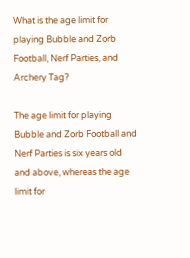What is the age limit for playing Bubble and Zorb Football, Nerf Parties, and Archery Tag?

The age limit for playing Bubble and Zorb Football and Nerf Parties is six years old and above, whereas the age limit for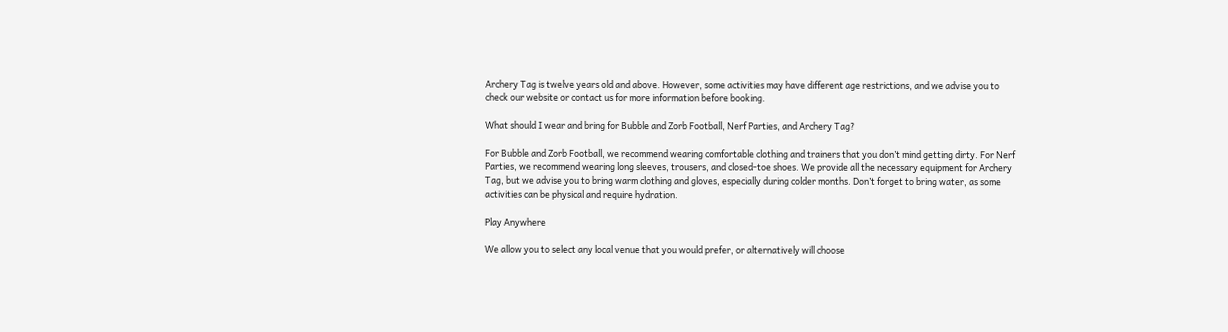Archery Tag is twelve years old and above. However, some activities may have different age restrictions, and we advise you to check our website or contact us for more information before booking.

What should I wear and bring for Bubble and Zorb Football, Nerf Parties, and Archery Tag?

For Bubble and Zorb Football, we recommend wearing comfortable clothing and trainers that you don’t mind getting dirty. For Nerf Parties, we recommend wearing long sleeves, trousers, and closed-toe shoes. We provide all the necessary equipment for Archery Tag, but we advise you to bring warm clothing and gloves, especially during colder months. Don’t forget to bring water, as some activities can be physical and require hydration.

Play Anywhere

We allow you to select any local venue that you would prefer, or alternatively will choose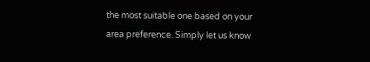the most suitable one based on your area preference. Simply let us know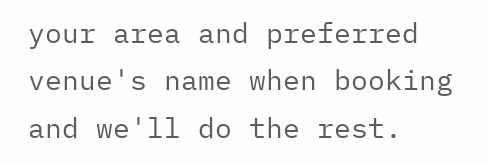your area and preferred venue's name when booking and we'll do the rest.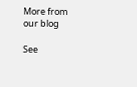More from our blog

See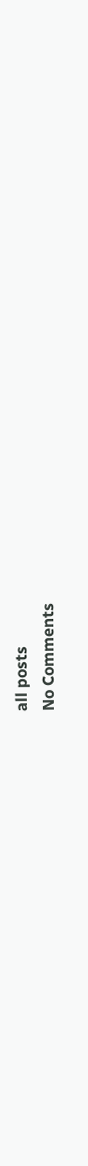all posts
No Comments